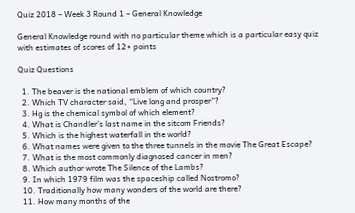Quiz 2018 – Week 3 Round 1 – General Knowledge

General Knowledge round with no particular theme which is a particular easy quiz with estimates of scores of 12+ points

Quiz Questions

  1. The beaver is the national emblem of which country?
  2. Which TV character said, “Live long and prosper”?
  3. Hg is the chemical symbol of which element?
  4. What is Chandler’s last name in the sitcom Friends?
  5. Which is the highest waterfall in the world?
  6. What names were given to the three tunnels in the movie The Great Escape?
  7. What is the most commonly diagnosed cancer in men?
  8. Which author wrote The Silence of the Lambs?
  9. In which 1979 film was the spaceship called Nostromo?
  10. Traditionally how many wonders of the world are there?
  11. How many months of the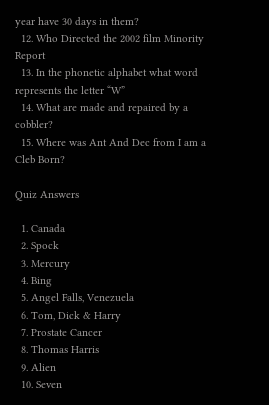year have 30 days in them?
  12. Who Directed the 2002 film Minority Report
  13. In the phonetic alphabet what word represents the letter “W”
  14. What are made and repaired by a cobbler?
  15. Where was Ant And Dec from I am a Cleb Born?

Quiz Answers

  1. Canada
  2. Spock
  3. Mercury
  4. Bing
  5. Angel Falls, Venezuela
  6. Tom, Dick & Harry
  7. Prostate Cancer
  8. Thomas Harris
  9. Alien
  10. Seven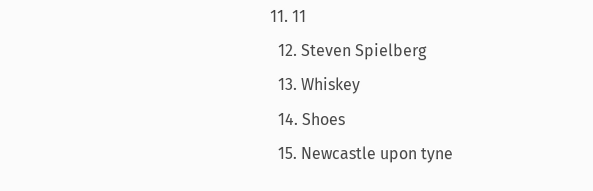11. 11
  12. Steven Spielberg
  13. Whiskey
  14. Shoes
  15. Newcastle upon tyne